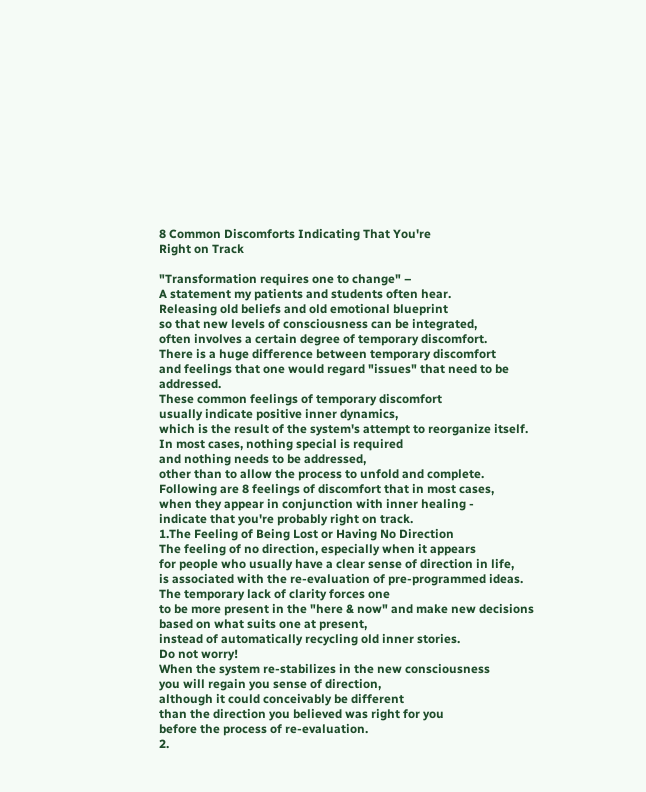8 Common Discomforts Indicating That You're
Right on Track

"Transformation requires one to change" –
A statement my patients and students often hear.
Releasing old beliefs and old emotional blueprint
so that new levels of consciousness can be integrated,
often involves a certain degree of temporary discomfort.
There is a huge difference between temporary discomfort
and feelings that one would regard "issues" that need to be addressed.
These common feelings of temporary discomfort
usually indicate positive inner dynamics,
which is the result of the system's attempt to reorganize itself.
In most cases, nothing special is required
and nothing needs to be addressed,
other than to allow the process to unfold and complete.
Following are 8 feelings of discomfort that in most cases,
when they appear in conjunction with inner healing -
indicate that you're probably right on track.
1.The Feeling of Being Lost or Having No Direction
The feeling of no direction, especially when it appears
for people who usually have a clear sense of direction in life,
is associated with the re-evaluation of pre-programmed ideas.
The temporary lack of clarity forces one
to be more present in the "here & now" and make new decisions
based on what suits one at present,
instead of automatically recycling old inner stories.
Do not worry!
When the system re-stabilizes in the new consciousness
you will regain you sense of direction,
although it could conceivably be different
than the direction you believed was right for you
before the process of re-evaluation.
2.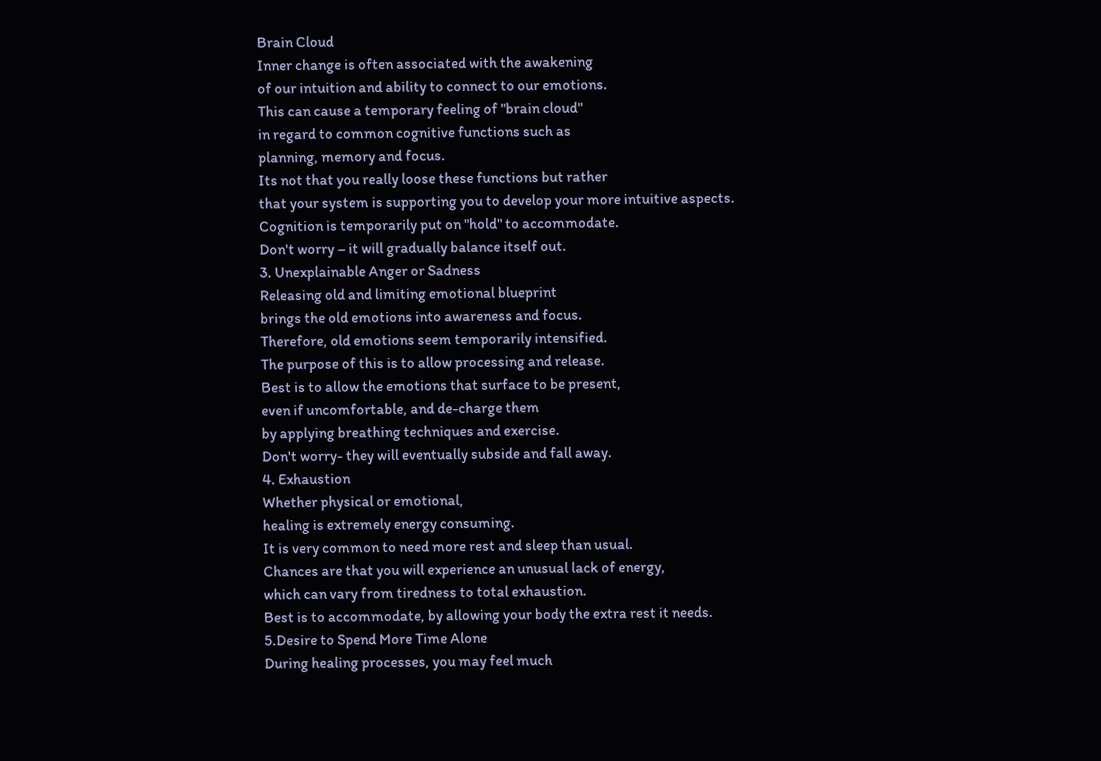Brain Cloud
Inner change is often associated with the awakening
of our intuition and ability to connect to our emotions.
This can cause a temporary feeling of "brain cloud"
in regard to common cognitive functions such as
planning, memory and focus.
Its not that you really loose these functions but rather
that your system is supporting you to develop your more intuitive aspects.
Cognition is temporarily put on "hold" to accommodate.
Don't worry – it will gradually balance itself out.
3. Unexplainable Anger or Sadness
Releasing old and limiting emotional blueprint
brings the old emotions into awareness and focus.
Therefore, old emotions seem temporarily intensified.
The purpose of this is to allow processing and release.
Best is to allow the emotions that surface to be present,
even if uncomfortable, and de-charge them
by applying breathing techniques and exercise.
Don't worry- they will eventually subside and fall away.
4. Exhaustion
Whether physical or emotional,
healing is extremely energy consuming.
It is very common to need more rest and sleep than usual.
Chances are that you will experience an unusual lack of energy,
which can vary from tiredness to total exhaustion.
Best is to accommodate, by allowing your body the extra rest it needs.
5.Desire to Spend More Time Alone
During healing processes, you may feel much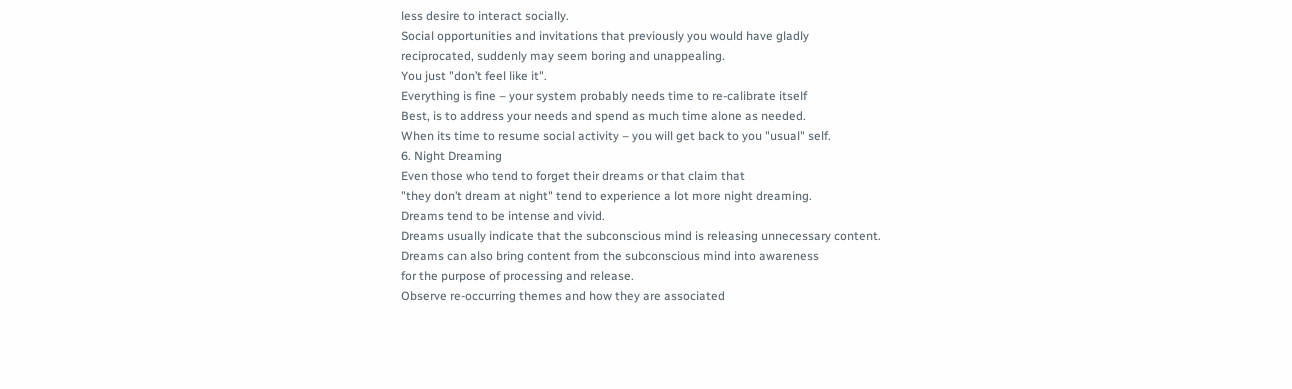less desire to interact socially.
Social opportunities and invitations that previously you would have gladly
reciprocated, suddenly may seem boring and unappealing.
You just "don’t feel like it".
Everything is fine – your system probably needs time to re-calibrate itself
Best, is to address your needs and spend as much time alone as needed.
When its time to resume social activity – you will get back to you "usual" self.
6. Night Dreaming
Even those who tend to forget their dreams or that claim that
"they don’t dream at night" tend to experience a lot more night dreaming.
Dreams tend to be intense and vivid.
Dreams usually indicate that the subconscious mind is releasing unnecessary content.
Dreams can also bring content from the subconscious mind into awareness
for the purpose of processing and release.
Observe re-occurring themes and how they are associated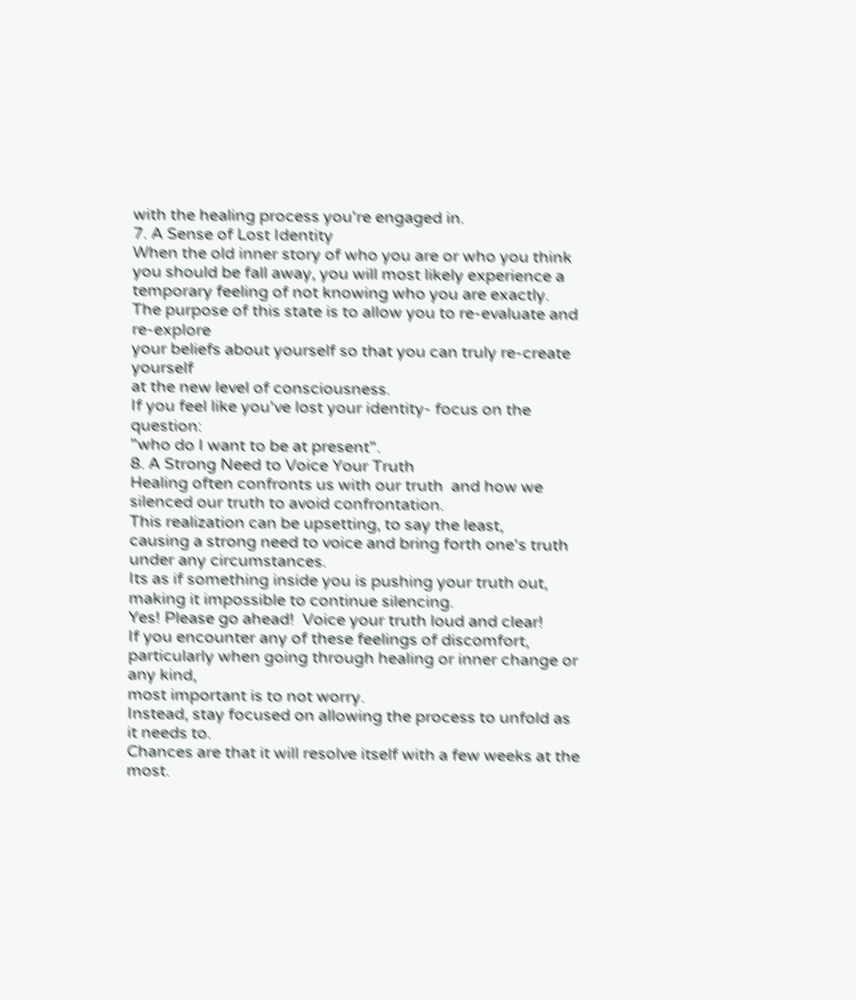with the healing process you're engaged in.
7. A Sense of Lost Identity
When the old inner story of who you are or who you think you should be fall away, you will most likely experience a temporary feeling of not knowing who you are exactly.
The purpose of this state is to allow you to re-evaluate and re-explore
your beliefs about yourself so that you can truly re-create yourself
at the new level of consciousness.
If you feel like you've lost your identity- focus on the question:
"who do I want to be at present".
8. A Strong Need to Voice Your Truth
Healing often confronts us with our truth  and how we silenced our truth to avoid confrontation.
This realization can be upsetting, to say the least,
causing a strong need to voice and bring forth one's truth
under any circumstances.
Its as if something inside you is pushing your truth out,
making it impossible to continue silencing.
Yes! Please go ahead!  Voice your truth loud and clear!
If you encounter any of these feelings of discomfort,
particularly when going through healing or inner change or any kind,
most important is to not worry.
Instead, stay focused on allowing the process to unfold as it needs to.
Chances are that it will resolve itself with a few weeks at the most.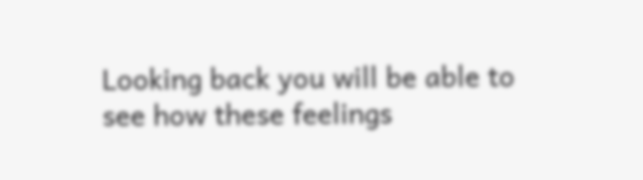Looking back you will be able to see how these feelings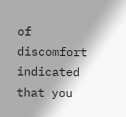of discomfort
indicated that you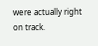were actually right on track.